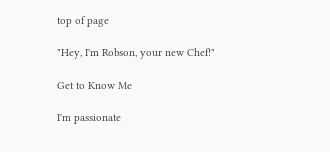top of page

"Hey, I'm Robson, your new Chef!"

Get to Know Me

I'm passionate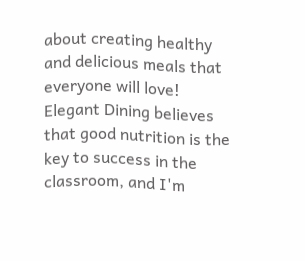about creating healthy and delicious meals that everyone will love! Elegant Dining believes that good nutrition is the key to success in the classroom, and I'm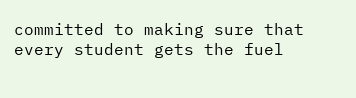committed to making sure that every student gets the fuel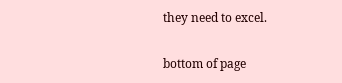they need to excel.

bottom of page